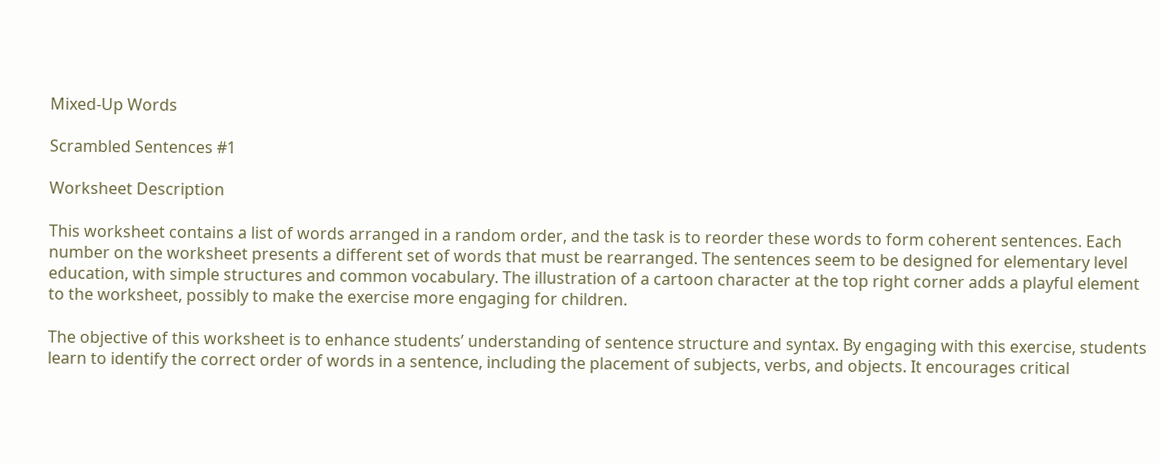Mixed-Up Words

Scrambled Sentences #1

Worksheet Description

This worksheet contains a list of words arranged in a random order, and the task is to reorder these words to form coherent sentences. Each number on the worksheet presents a different set of words that must be rearranged. The sentences seem to be designed for elementary level education, with simple structures and common vocabulary. The illustration of a cartoon character at the top right corner adds a playful element to the worksheet, possibly to make the exercise more engaging for children.

The objective of this worksheet is to enhance students’ understanding of sentence structure and syntax. By engaging with this exercise, students learn to identify the correct order of words in a sentence, including the placement of subjects, verbs, and objects. It encourages critical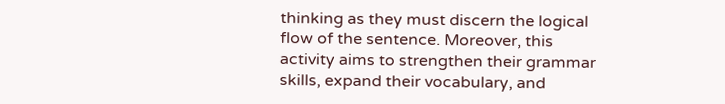thinking as they must discern the logical flow of the sentence. Moreover, this activity aims to strengthen their grammar skills, expand their vocabulary, and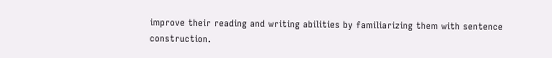improve their reading and writing abilities by familiarizing them with sentence construction.